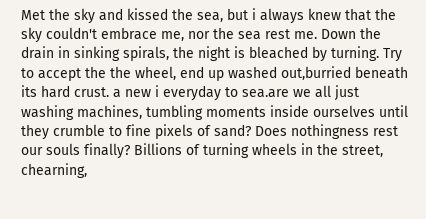Met the sky and kissed the sea, but i always knew that the sky couldn't embrace me, nor the sea rest me. Down the drain in sinking spirals, the night is bleached by turning. Try to accept the the wheel, end up washed out,burried beneath its hard crust. a new i everyday to sea.are we all just washing machines, tumbling moments inside ourselves until they crumble to fine pixels of sand? Does nothingness rest our souls finally? Billions of turning wheels in the street, chearning,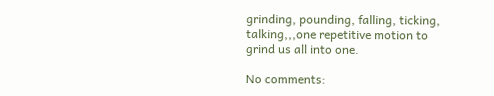grinding, pounding, falling, ticking, talking,,,one repetitive motion to grind us all into one.

No comments: